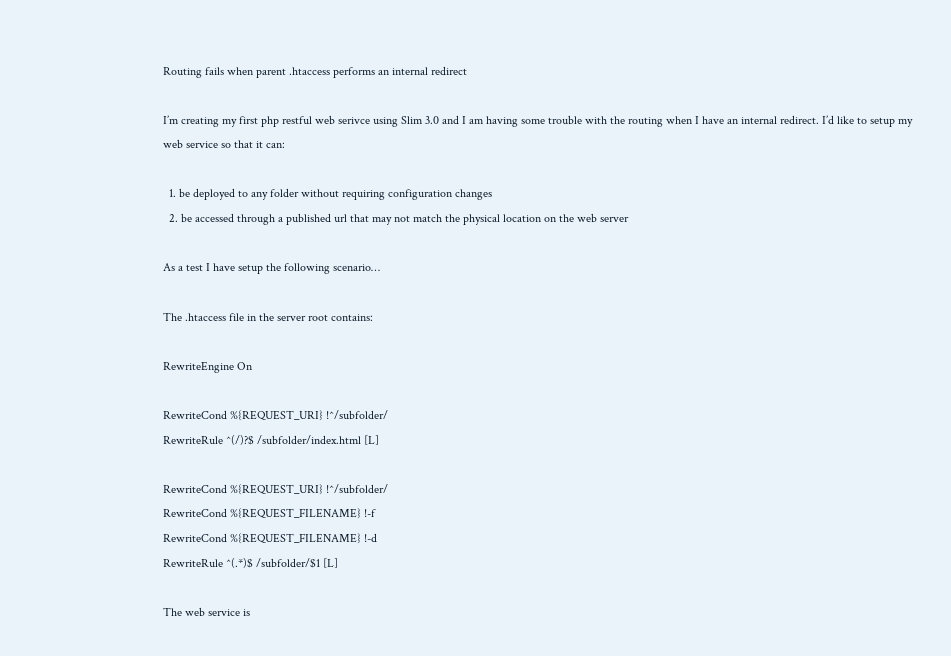Routing fails when parent .htaccess performs an internal redirect

I’m creating my first php restful web serivce using Slim 3.0 and I am having some trouble with the routing when I have an internal redirect. I’d like to setup my web service so that it can:

  1. be deployed to any folder without requiring configuration changes
  2. be accessed through a published url that may not match the physical location on the web server

As a test I have setup the following scenario…

The .htaccess file in the server root contains:

RewriteEngine On

RewriteCond %{REQUEST_URI} !^/subfolder/
RewriteRule ^(/)?$ /subfolder/index.html [L]

RewriteCond %{REQUEST_URI} !^/subfolder/
RewriteCond %{REQUEST_FILENAME} !-f
RewriteCond %{REQUEST_FILENAME} !-d
RewriteRule ^(.*)$ /subfolder/$1 [L]

The web service is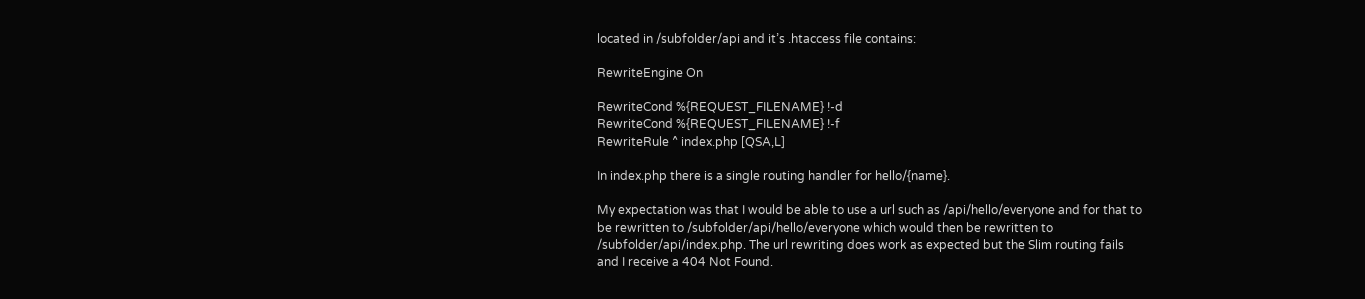located in /subfolder/api and it’s .htaccess file contains:

RewriteEngine On

RewriteCond %{REQUEST_FILENAME} !-d
RewriteCond %{REQUEST_FILENAME} !-f
RewriteRule ^ index.php [QSA,L]

In index.php there is a single routing handler for hello/{name}.

My expectation was that I would be able to use a url such as /api/hello/everyone and for that to be rewritten to /subfolder/api/hello/everyone which would then be rewritten to /subfolder/api/index.php. The url rewriting does work as expected but the Slim routing fails and I receive a 404 Not Found.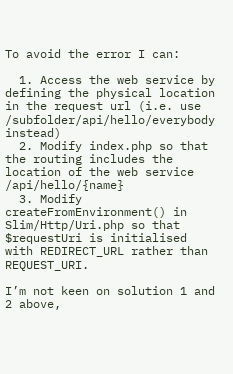To avoid the error I can:

  1. Access the web service by defining the physical location in the request url (i.e. use /subfolder/api/hello/everybody instead)
  2. Modify index.php so that the routing includes the location of the web service /api/hello/{name}
  3. Modify createFromEnvironment() in Slim/Http/Uri.php so that $requestUri is initialised with REDIRECT_URL rather than REQUEST_URI.

I’m not keen on solution 1 and 2 above,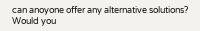can anoyone offer any alternative solutions?
Would you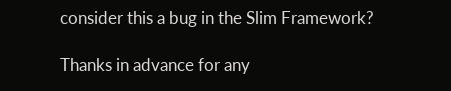consider this a bug in the Slim Framework?

Thanks in advance for any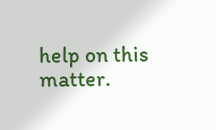help on this matter.